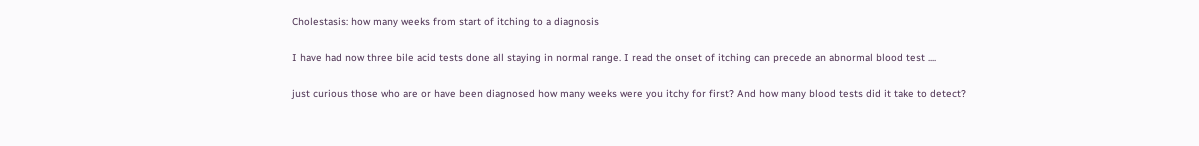Cholestasis: how many weeks from start of itching to a diagnosis

I have had now three bile acid tests done all staying in normal range. I read the onset of itching can precede an abnormal blood test ....

just curious those who are or have been diagnosed how many weeks were you itchy for first? And how many blood tests did it take to detect?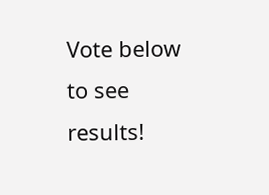Vote below to see results!